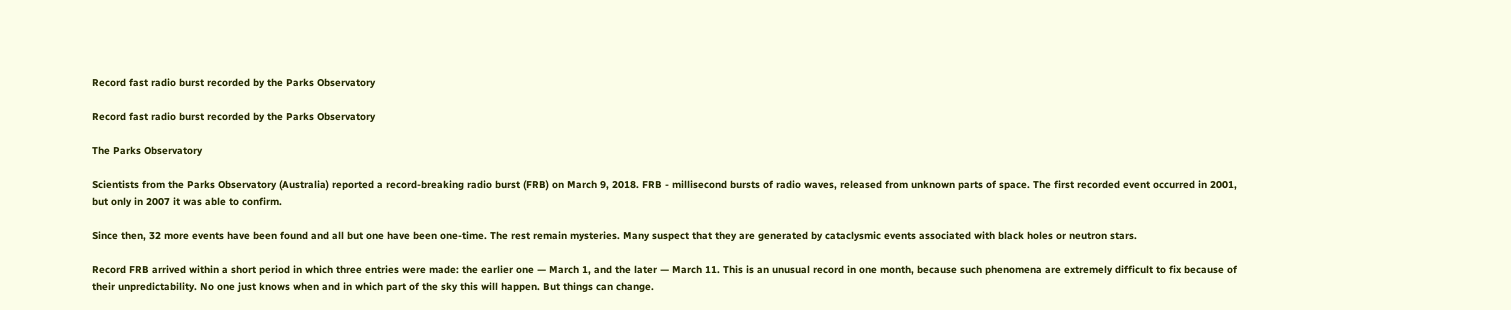Record fast radio burst recorded by the Parks Observatory

Record fast radio burst recorded by the Parks Observatory

The Parks Observatory

Scientists from the Parks Observatory (Australia) reported a record-breaking radio burst (FRB) on March 9, 2018. FRB - millisecond bursts of radio waves, released from unknown parts of space. The first recorded event occurred in 2001, but only in 2007 it was able to confirm.

Since then, 32 more events have been found and all but one have been one-time. The rest remain mysteries. Many suspect that they are generated by cataclysmic events associated with black holes or neutron stars.

Record FRB arrived within a short period in which three entries were made: the earlier one — March 1, and the later — March 11. This is an unusual record in one month, because such phenomena are extremely difficult to fix because of their unpredictability. No one just knows when and in which part of the sky this will happen. But things can change.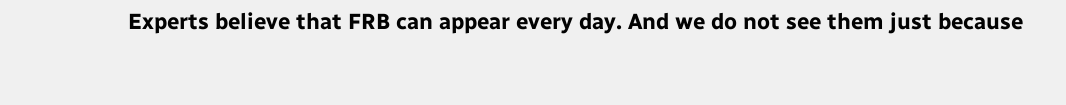Experts believe that FRB can appear every day. And we do not see them just because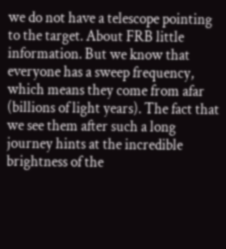we do not have a telescope pointing to the target. About FRB little information. But we know that everyone has a sweep frequency, which means they come from afar (billions of light years). The fact that we see them after such a long journey hints at the incredible brightness of the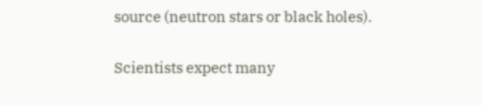source (neutron stars or black holes).

Scientists expect many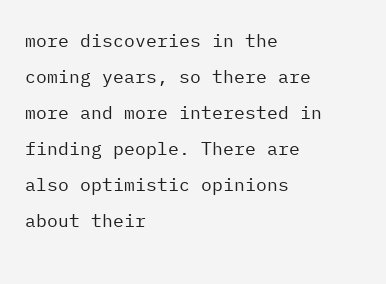more discoveries in the coming years, so there are more and more interested in finding people. There are also optimistic opinions about their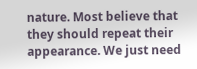nature. Most believe that they should repeat their appearance. We just need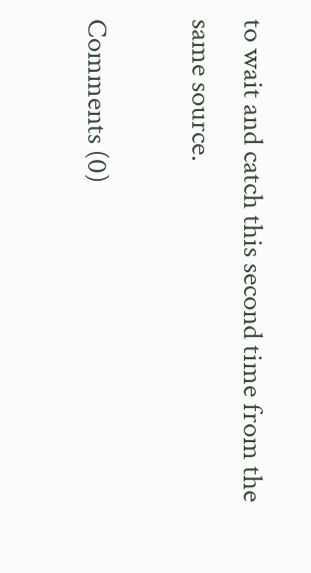to wait and catch this second time from the same source.

Comments (0)